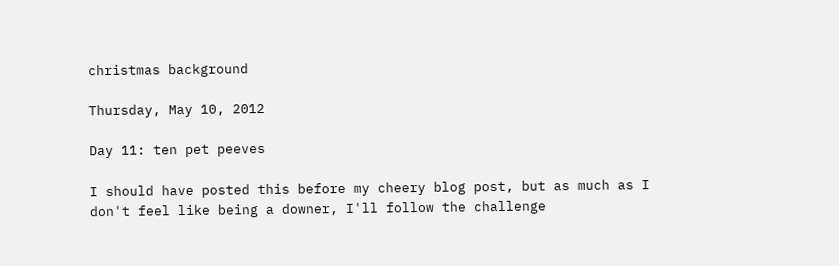christmas background

Thursday, May 10, 2012

Day 11: ten pet peeves

I should have posted this before my cheery blog post, but as much as I don't feel like being a downer, I'll follow the challenge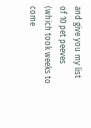and give you my list of 10 pet peeves (which took weeks to come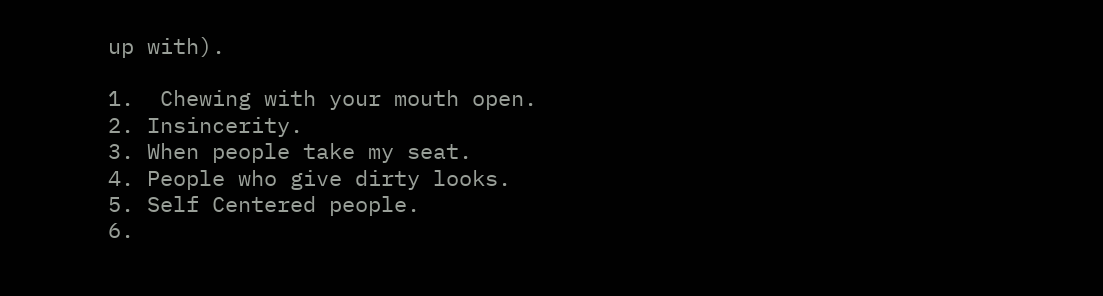up with).

1.  Chewing with your mouth open.
2. Insincerity.
3. When people take my seat.
4. People who give dirty looks.
5. Self Centered people.
6.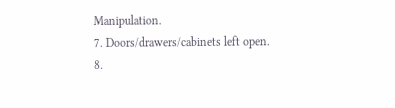Manipulation.
7. Doors/drawers/cabinets left open.
8.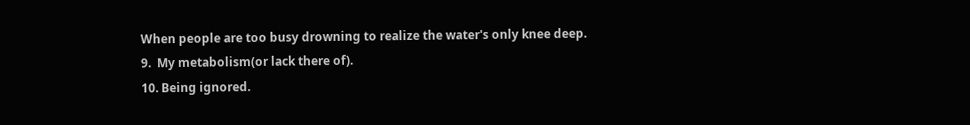When people are too busy drowning to realize the water's only knee deep.
9.  My metabolism(or lack there of).
10. Being ignored.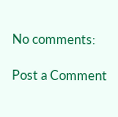No comments:

Post a Comment